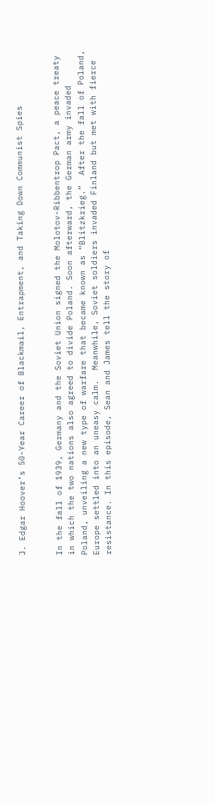J. Edgar Hoover’s 50-Year Career of Blackmail, Entrapment, and Taking Down Communist Spies


In the fall of 1939, Germany and the Soviet Union signed the Molotov-Ribbentrop Pact, a peace treaty in which the two nations also agreed to divide Poland. Soon afterward, the German army invaded Poland, unveiling a new type of warfare that became known as “Blitzkrieg.”  After the fall of Poland, Europe settled into an uneasy calm.  Meanwhile, Soviet soldiers invaded Finland but met with fierce resistance. In this episode, Sean and James tell the story of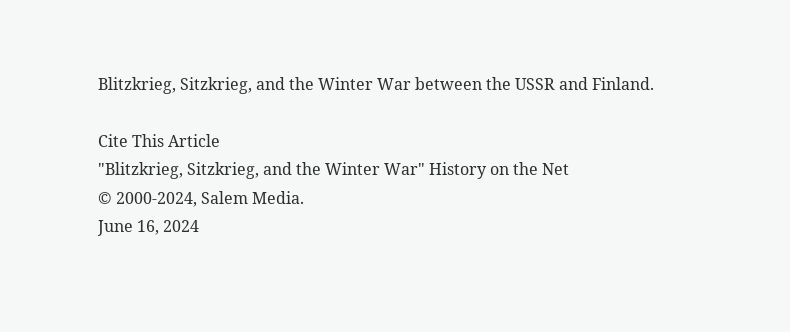Blitzkrieg, Sitzkrieg, and the Winter War between the USSR and Finland.

Cite This Article
"Blitzkrieg, Sitzkrieg, and the Winter War" History on the Net
© 2000-2024, Salem Media.
June 16, 2024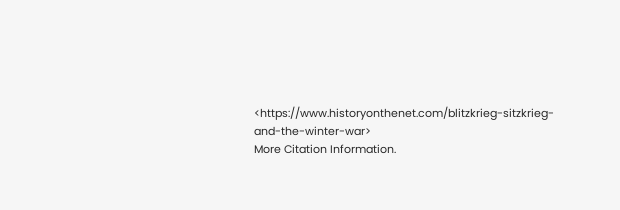<https://www.historyonthenet.com/blitzkrieg-sitzkrieg-and-the-winter-war>
More Citation Information.